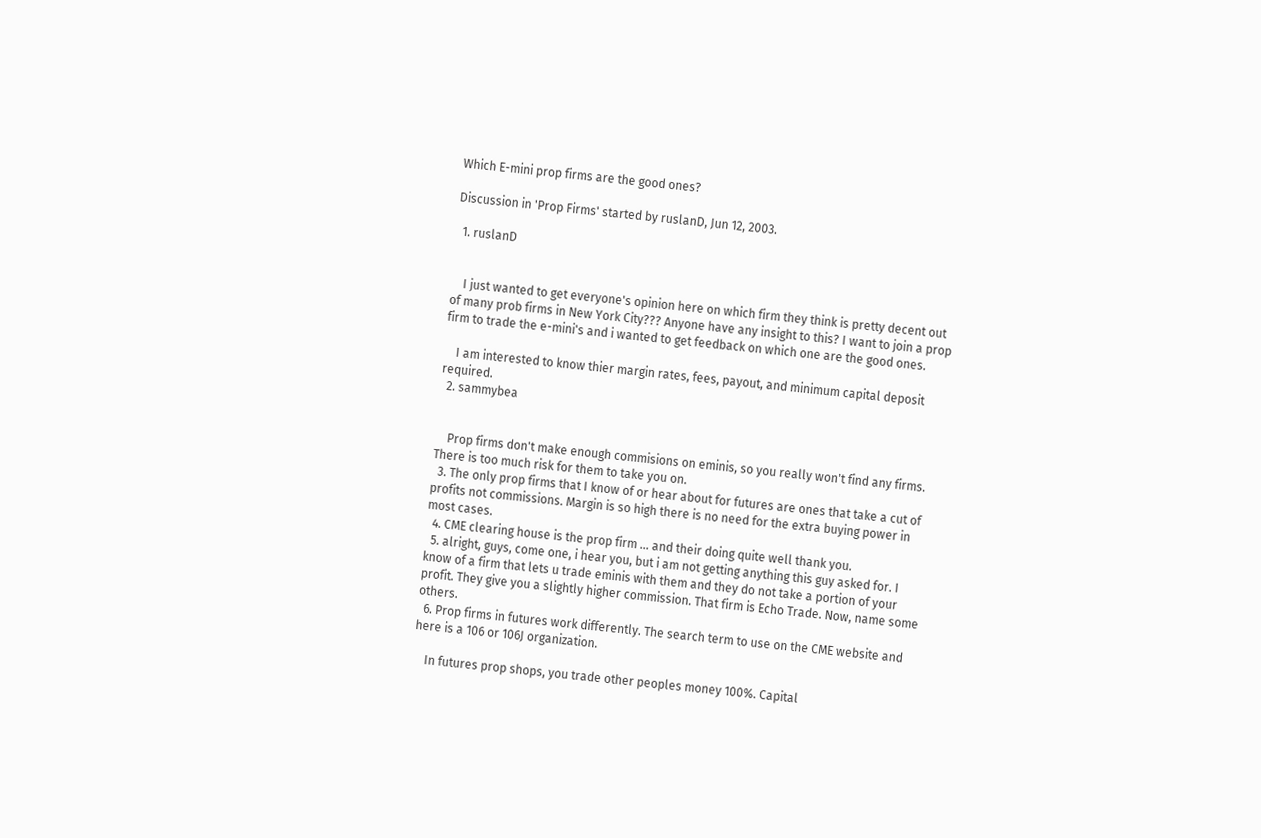Which E-mini prop firms are the good ones?

Discussion in 'Prop Firms' started by ruslanD, Jun 12, 2003.

  1. ruslanD


    I just wanted to get everyone's opinion here on which firm they think is pretty decent out of many prob firms in New York City??? Anyone have any insight to this? I want to join a prop firm to trade the e-mini's and i wanted to get feedback on which one are the good ones.

    I am interested to know thier margin rates, fees, payout, and minimum capital deposit required.
  2. sammybea


    Prop firms don't make enough commisions on eminis, so you really won't find any firms. There is too much risk for them to take you on.
  3. The only prop firms that I know of or hear about for futures are ones that take a cut of profits not commissions. Margin is so high there is no need for the extra buying power in most cases.
  4. CME clearing house is the prop firm ... and their doing quite well thank you.
  5. alright, guys, come one, i hear you, but i am not getting anything this guy asked for. I know of a firm that lets u trade eminis with them and they do not take a portion of your profit. They give you a slightly higher commission. That firm is Echo Trade. Now, name some others.
  6. Prop firms in futures work differently. The search term to use on the CME website and here is a 106 or 106J organization.

    In futures prop shops, you trade other peoples money 100%. Capital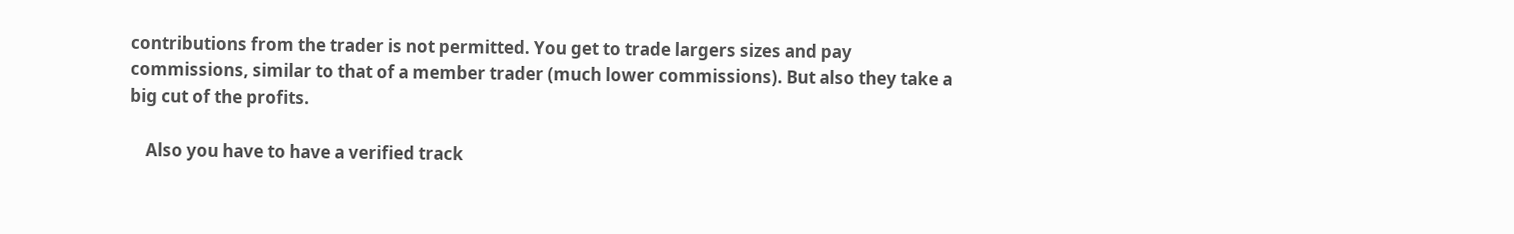contributions from the trader is not permitted. You get to trade largers sizes and pay commissions, similar to that of a member trader (much lower commissions). But also they take a big cut of the profits.

    Also you have to have a verified track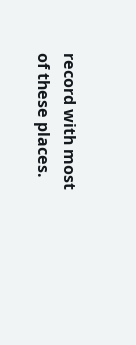record with most of these places.